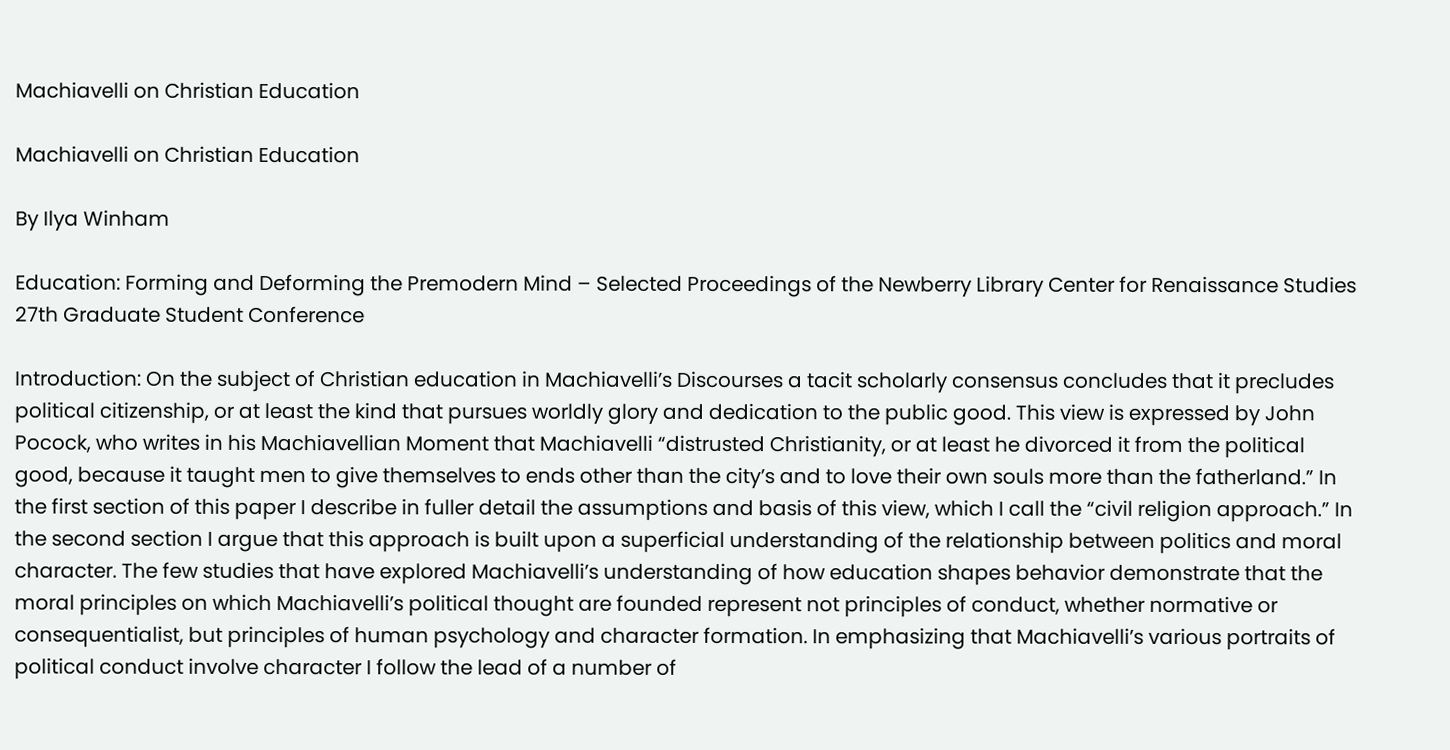Machiavelli on Christian Education

Machiavelli on Christian Education

By Ilya Winham

Education: Forming and Deforming the Premodern Mind – Selected Proceedings of the Newberry Library Center for Renaissance Studies 27th Graduate Student Conference

Introduction: On the subject of Christian education in Machiavelli’s Discourses a tacit scholarly consensus concludes that it precludes political citizenship, or at least the kind that pursues worldly glory and dedication to the public good. This view is expressed by John Pocock, who writes in his Machiavellian Moment that Machiavelli “distrusted Christianity, or at least he divorced it from the political good, because it taught men to give themselves to ends other than the city’s and to love their own souls more than the fatherland.” In the first section of this paper I describe in fuller detail the assumptions and basis of this view, which I call the “civil religion approach.” In the second section I argue that this approach is built upon a superficial understanding of the relationship between politics and moral character. The few studies that have explored Machiavelli’s understanding of how education shapes behavior demonstrate that the moral principles on which Machiavelli’s political thought are founded represent not principles of conduct, whether normative or consequentialist, but principles of human psychology and character formation. In emphasizing that Machiavelli’s various portraits of political conduct involve character I follow the lead of a number of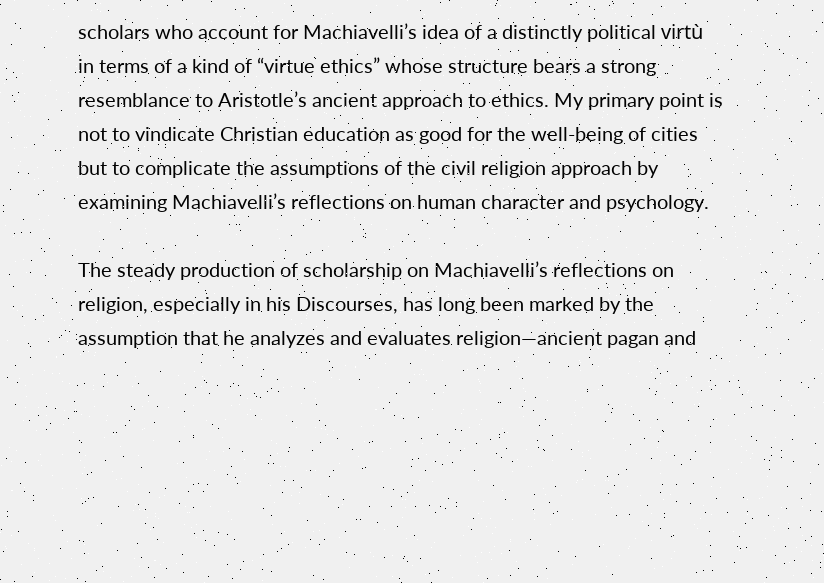scholars who account for Machiavelli’s idea of a distinctly political virtù in terms of a kind of “virtue ethics” whose structure bears a strong resemblance to Aristotle’s ancient approach to ethics. My primary point is not to vindicate Christian education as good for the well-being of cities but to complicate the assumptions of the civil religion approach by examining Machiavelli’s reflections on human character and psychology.

The steady production of scholarship on Machiavelli’s reflections on religion, especially in his Discourses, has long been marked by the assumption that he analyzes and evaluates religion—ancient pagan and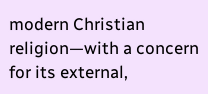modern Christian religion—with a concern for its external,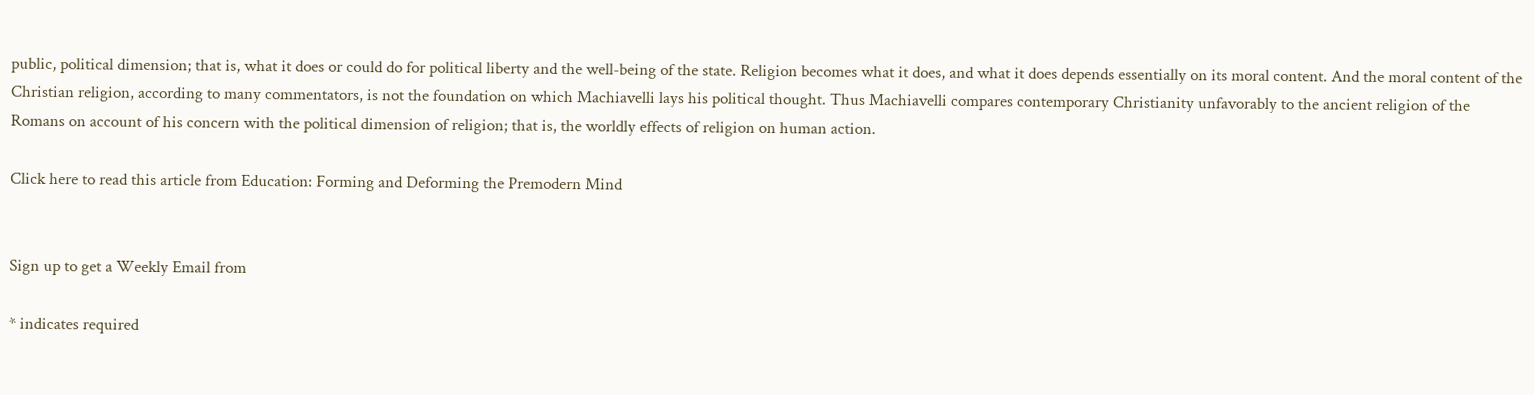public, political dimension; that is, what it does or could do for political liberty and the well-being of the state. Religion becomes what it does, and what it does depends essentially on its moral content. And the moral content of the Christian religion, according to many commentators, is not the foundation on which Machiavelli lays his political thought. Thus Machiavelli compares contemporary Christianity unfavorably to the ancient religion of the Romans on account of his concern with the political dimension of religion; that is, the worldly effects of religion on human action.

Click here to read this article from Education: Forming and Deforming the Premodern Mind


Sign up to get a Weekly Email from

* indicates required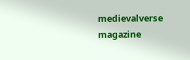medievalverse magazine